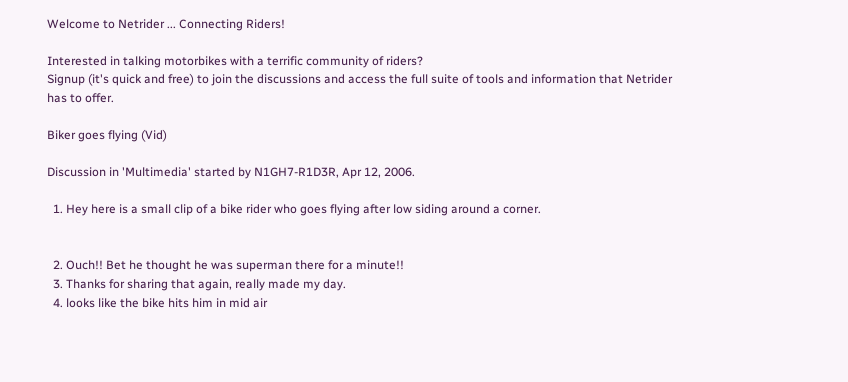Welcome to Netrider ... Connecting Riders!

Interested in talking motorbikes with a terrific community of riders?
Signup (it's quick and free) to join the discussions and access the full suite of tools and information that Netrider has to offer.

Biker goes flying (Vid)

Discussion in 'Multimedia' started by N1GH7-R1D3R, Apr 12, 2006.

  1. Hey here is a small clip of a bike rider who goes flying after low siding around a corner.


  2. Ouch!! Bet he thought he was superman there for a minute!!
  3. Thanks for sharing that again, really made my day.
  4. looks like the bike hits him in mid air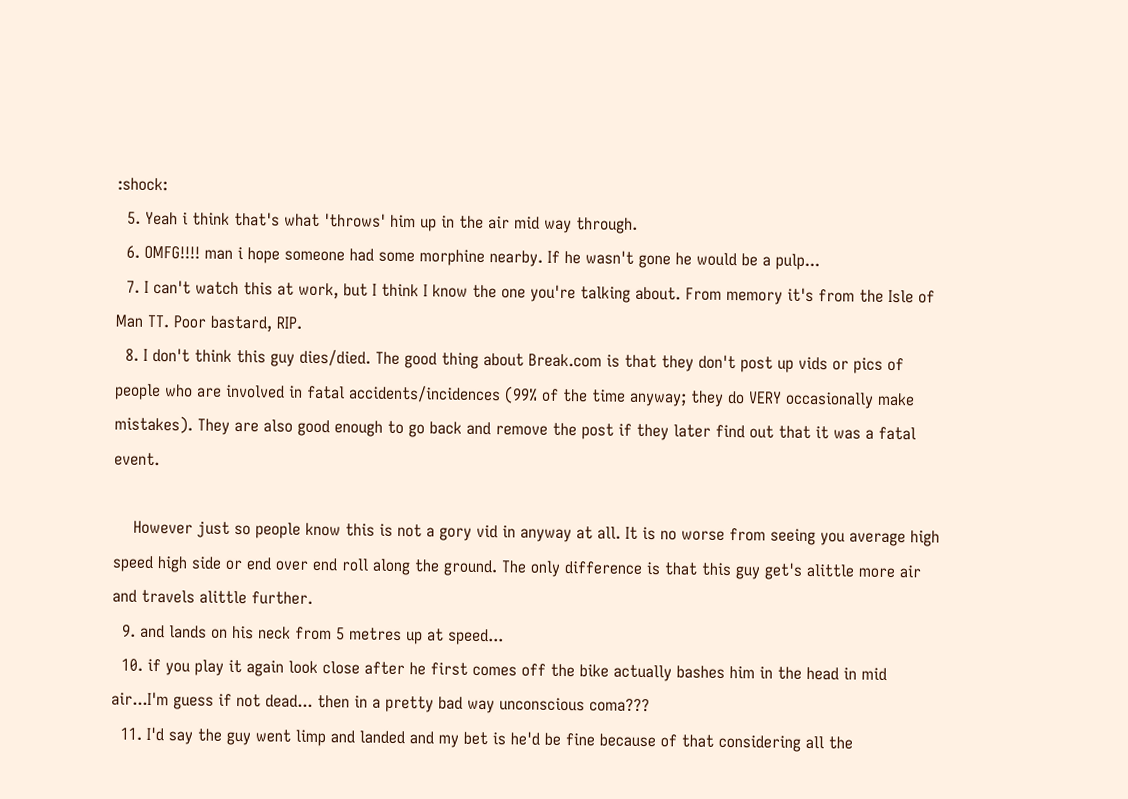:shock:
  5. Yeah i think that's what 'throws' him up in the air mid way through.
  6. OMFG!!!! man i hope someone had some morphine nearby. If he wasn't gone he would be a pulp...
  7. I can't watch this at work, but I think I know the one you're talking about. From memory it's from the Isle of Man TT. Poor bastard, RIP.
  8. I don't think this guy dies/died. The good thing about Break.com is that they don't post up vids or pics of people who are involved in fatal accidents/incidences (99% of the time anyway; they do VERY occasionally make mistakes). They are also good enough to go back and remove the post if they later find out that it was a fatal event.

    However just so people know this is not a gory vid in anyway at all. It is no worse from seeing you average high speed high side or end over end roll along the ground. The only difference is that this guy get's alittle more air and travels alittle further.
  9. and lands on his neck from 5 metres up at speed...
  10. if you play it again look close after he first comes off the bike actually bashes him in the head in mid air...I'm guess if not dead... then in a pretty bad way unconscious coma???
  11. I'd say the guy went limp and landed and my bet is he'd be fine because of that considering all the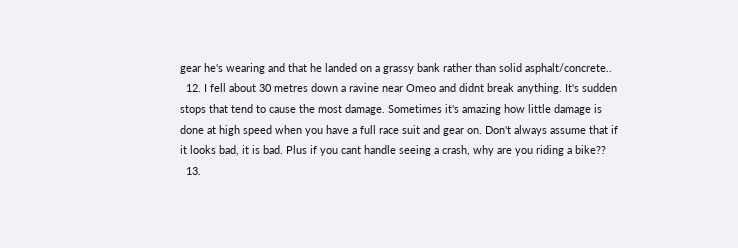gear he's wearing and that he landed on a grassy bank rather than solid asphalt/concrete..
  12. I fell about 30 metres down a ravine near Omeo and didnt break anything. It's sudden stops that tend to cause the most damage. Sometimes it's amazing how little damage is done at high speed when you have a full race suit and gear on. Don't always assume that if it looks bad, it is bad. Plus if you cant handle seeing a crash, why are you riding a bike??
  13.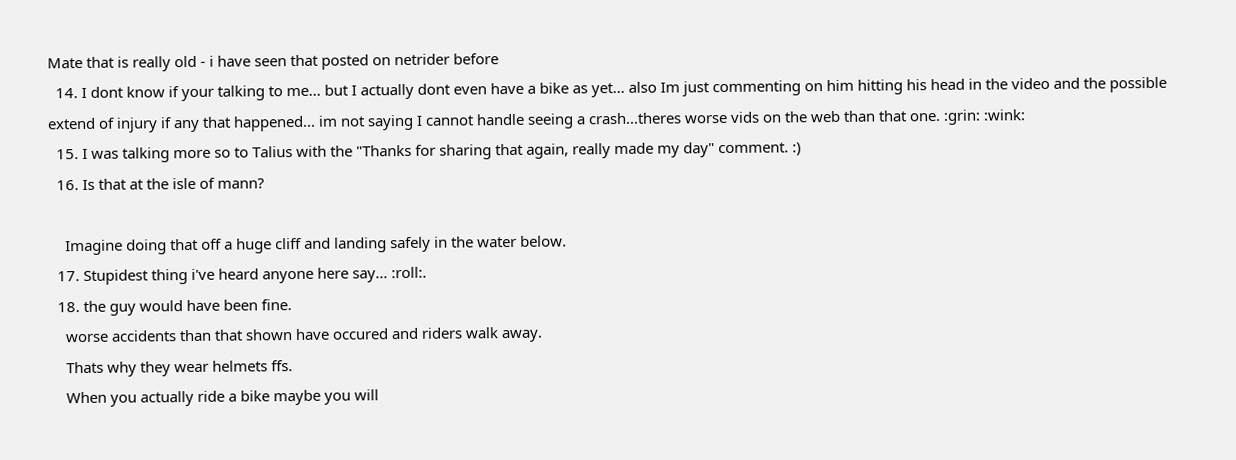Mate that is really old - i have seen that posted on netrider before
  14. I dont know if your talking to me... but I actually dont even have a bike as yet... also Im just commenting on him hitting his head in the video and the possible extend of injury if any that happened... im not saying I cannot handle seeing a crash...theres worse vids on the web than that one. :grin: :wink:
  15. I was talking more so to Talius with the "Thanks for sharing that again, really made my day" comment. :)
  16. Is that at the isle of mann?

    Imagine doing that off a huge cliff and landing safely in the water below.
  17. Stupidest thing i've heard anyone here say... :roll:.
  18. the guy would have been fine.
    worse accidents than that shown have occured and riders walk away.
    Thats why they wear helmets ffs.
    When you actually ride a bike maybe you will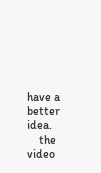have a better idea.
    the video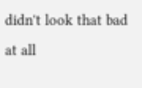didn't look that bad at all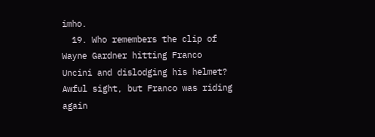imho.
  19. Who remembers the clip of Wayne Gardner hitting Franco Uncini and dislodging his helmet? Awful sight, but Franco was riding again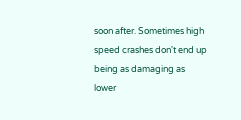soon after. Sometimes high speed crashes don't end up being as damaging as lower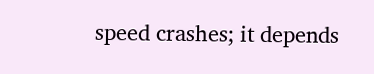speed crashes; it depends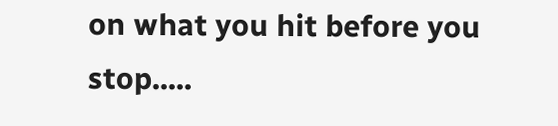on what you hit before you stop.....